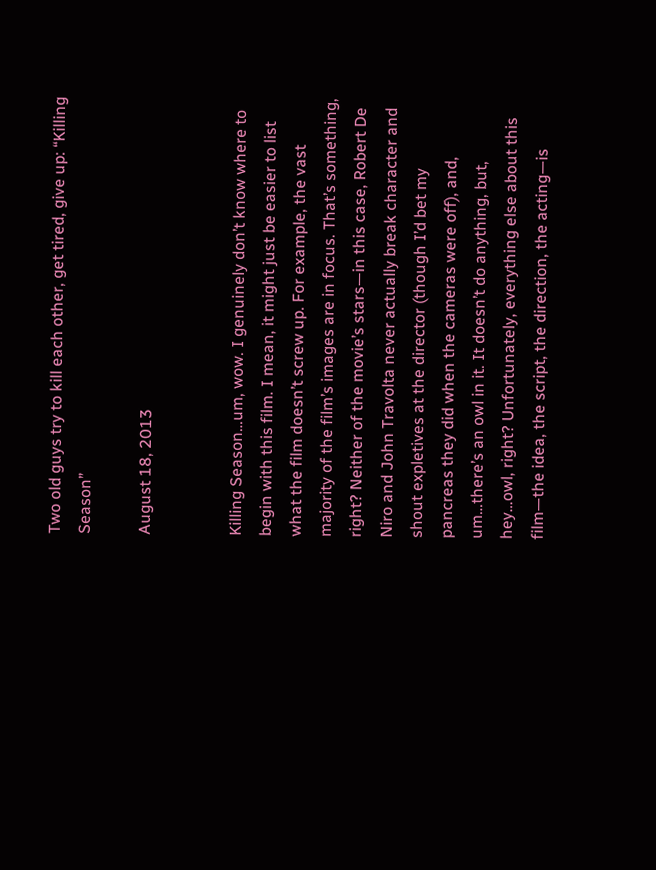Two old guys try to kill each other, get tired, give up: “Killing Season”

August 18, 2013


Killing Season…um, wow. I genuinely don’t know where to begin with this film. I mean, it might just be easier to list what the film doesn’t screw up. For example, the vast majority of the film’s images are in focus. That’s something, right? Neither of the movie’s stars—in this case, Robert De Niro and John Travolta never actually break character and shout expletives at the director (though I’d bet my pancreas they did when the cameras were off), and, um…there’s an owl in it. It doesn’t do anything, but, hey…owl, right? Unfortunately, everything else about this film—the idea, the script, the direction, the acting—is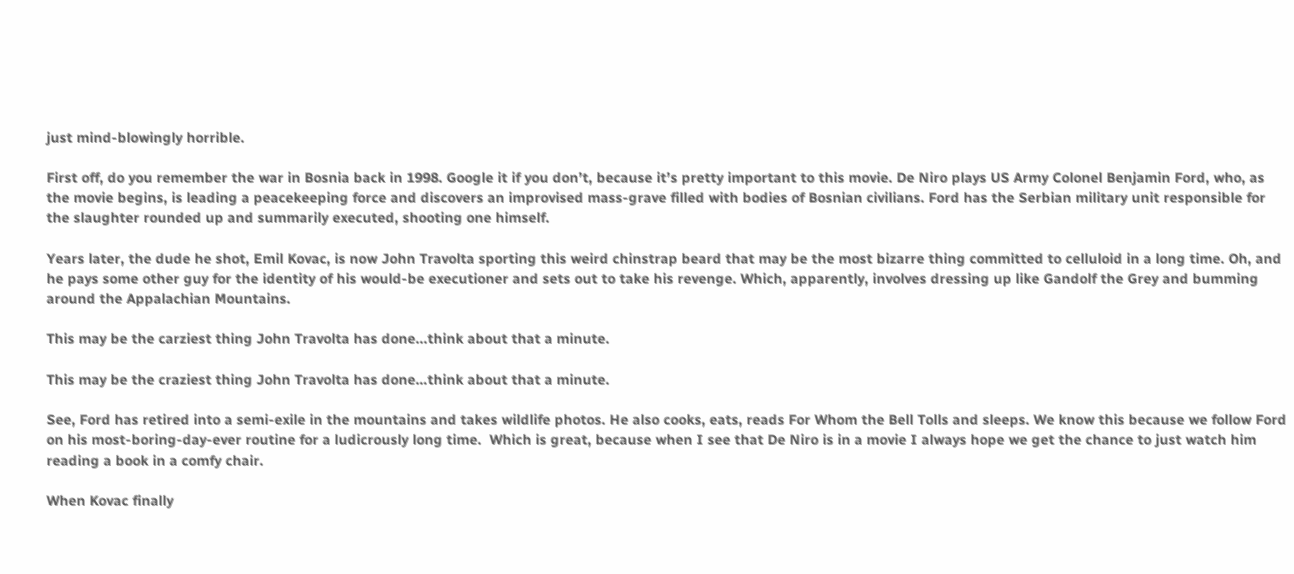just mind-blowingly horrible.

First off, do you remember the war in Bosnia back in 1998. Google it if you don’t, because it’s pretty important to this movie. De Niro plays US Army Colonel Benjamin Ford, who, as the movie begins, is leading a peacekeeping force and discovers an improvised mass-grave filled with bodies of Bosnian civilians. Ford has the Serbian military unit responsible for the slaughter rounded up and summarily executed, shooting one himself.

Years later, the dude he shot, Emil Kovac, is now John Travolta sporting this weird chinstrap beard that may be the most bizarre thing committed to celluloid in a long time. Oh, and he pays some other guy for the identity of his would-be executioner and sets out to take his revenge. Which, apparently, involves dressing up like Gandolf the Grey and bumming around the Appalachian Mountains.

This may be the carziest thing John Travolta has done...think about that a minute.

This may be the craziest thing John Travolta has done…think about that a minute.

See, Ford has retired into a semi-exile in the mountains and takes wildlife photos. He also cooks, eats, reads For Whom the Bell Tolls and sleeps. We know this because we follow Ford on his most-boring-day-ever routine for a ludicrously long time.  Which is great, because when I see that De Niro is in a movie I always hope we get the chance to just watch him reading a book in a comfy chair.

When Kovac finally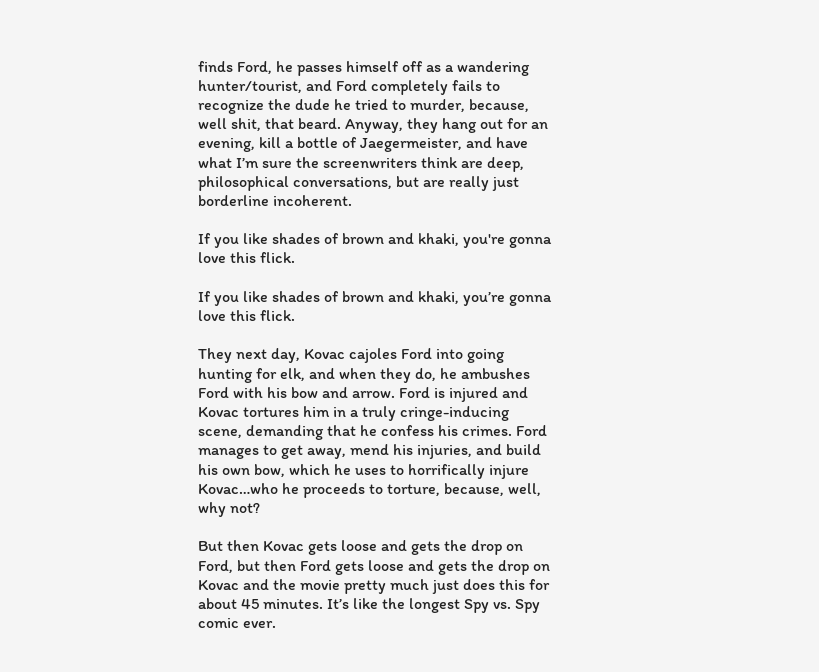finds Ford, he passes himself off as a wandering hunter/tourist, and Ford completely fails to recognize the dude he tried to murder, because, well shit, that beard. Anyway, they hang out for an evening, kill a bottle of Jaegermeister, and have what I’m sure the screenwriters think are deep, philosophical conversations, but are really just borderline incoherent.

If you like shades of brown and khaki, you're gonna love this flick.

If you like shades of brown and khaki, you’re gonna love this flick.

They next day, Kovac cajoles Ford into going hunting for elk, and when they do, he ambushes Ford with his bow and arrow. Ford is injured and Kovac tortures him in a truly cringe-inducing scene, demanding that he confess his crimes. Ford manages to get away, mend his injuries, and build his own bow, which he uses to horrifically injure Kovac…who he proceeds to torture, because, well, why not?

But then Kovac gets loose and gets the drop on Ford, but then Ford gets loose and gets the drop on Kovac and the movie pretty much just does this for about 45 minutes. It’s like the longest Spy vs. Spy comic ever.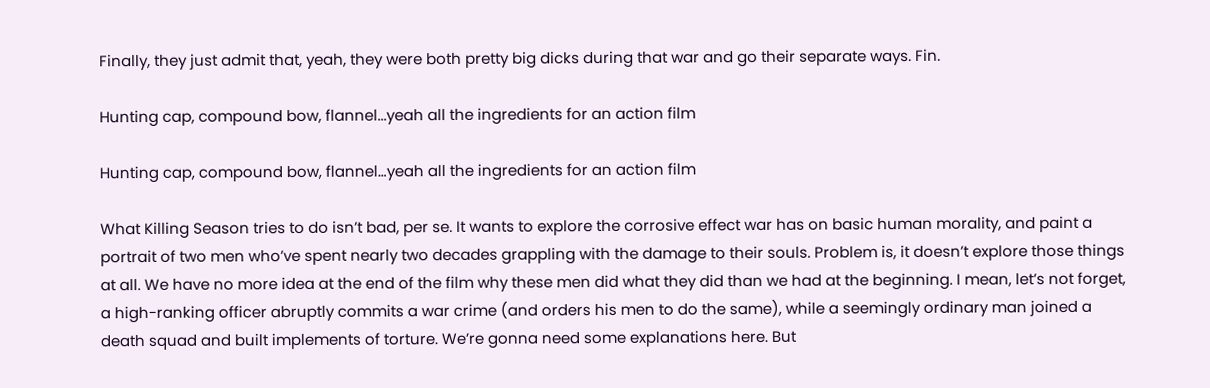Finally, they just admit that, yeah, they were both pretty big dicks during that war and go their separate ways. Fin.

Hunting cap, compound bow, flannel...yeah all the ingredients for an action film

Hunting cap, compound bow, flannel…yeah all the ingredients for an action film

What Killing Season tries to do isn’t bad, per se. It wants to explore the corrosive effect war has on basic human morality, and paint a portrait of two men who’ve spent nearly two decades grappling with the damage to their souls. Problem is, it doesn’t explore those things at all. We have no more idea at the end of the film why these men did what they did than we had at the beginning. I mean, let’s not forget, a high-ranking officer abruptly commits a war crime (and orders his men to do the same), while a seemingly ordinary man joined a death squad and built implements of torture. We’re gonna need some explanations here. But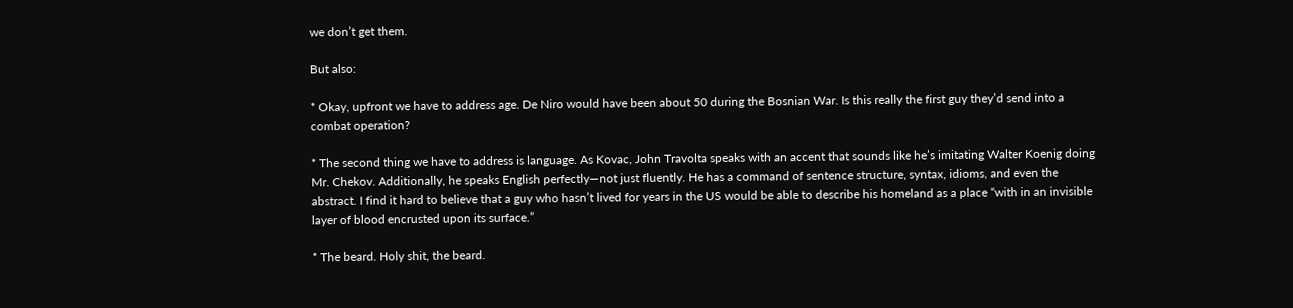we don’t get them.

But also:

* Okay, upfront we have to address age. De Niro would have been about 50 during the Bosnian War. Is this really the first guy they’d send into a combat operation?

* The second thing we have to address is language. As Kovac, John Travolta speaks with an accent that sounds like he’s imitating Walter Koenig doing Mr. Chekov. Additionally, he speaks English perfectly—not just fluently. He has a command of sentence structure, syntax, idioms, and even the abstract. I find it hard to believe that a guy who hasn’t lived for years in the US would be able to describe his homeland as a place “with in an invisible layer of blood encrusted upon its surface.”

* The beard. Holy shit, the beard.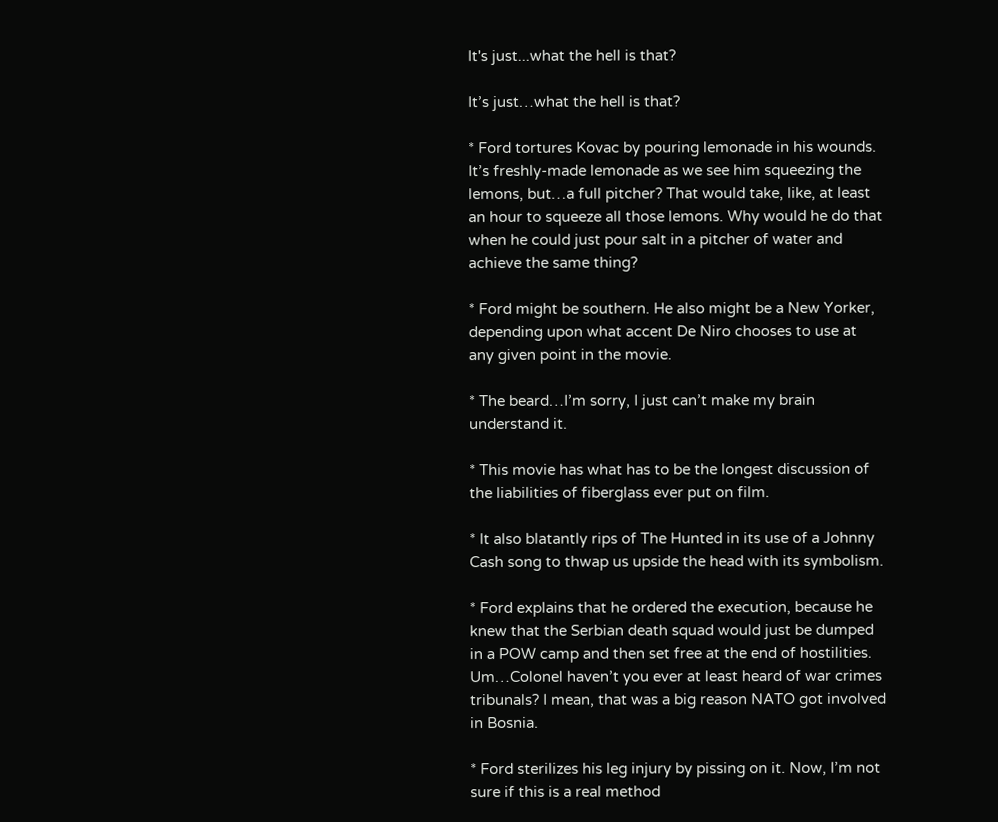It's just...what the hell is that?

It’s just…what the hell is that?

* Ford tortures Kovac by pouring lemonade in his wounds. It’s freshly-made lemonade as we see him squeezing the lemons, but…a full pitcher? That would take, like, at least an hour to squeeze all those lemons. Why would he do that when he could just pour salt in a pitcher of water and achieve the same thing?

* Ford might be southern. He also might be a New Yorker, depending upon what accent De Niro chooses to use at any given point in the movie.

* The beard…I’m sorry, I just can’t make my brain understand it.

* This movie has what has to be the longest discussion of the liabilities of fiberglass ever put on film.

* It also blatantly rips of The Hunted in its use of a Johnny Cash song to thwap us upside the head with its symbolism.

* Ford explains that he ordered the execution, because he knew that the Serbian death squad would just be dumped in a POW camp and then set free at the end of hostilities. Um…Colonel haven’t you ever at least heard of war crimes tribunals? I mean, that was a big reason NATO got involved in Bosnia.

* Ford sterilizes his leg injury by pissing on it. Now, I’m not sure if this is a real method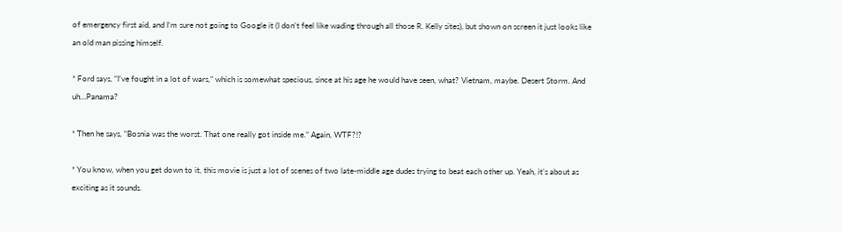of emergency first aid, and I’m sure not going to Google it (I don’t feel like wading through all those R. Kelly sites), but shown on screen it just looks like an old man pissing himself.

* Ford says, “I’ve fought in a lot of wars,” which is somewhat specious, since at his age he would have seen, what? Vietnam, maybe. Desert Storm. And uh…Panama?

* Then he says, “Bosnia was the worst. That one really got inside me.” Again, WTF?!?

* You know, when you get down to it, this movie is just a lot of scenes of two late-middle age dudes trying to beat each other up. Yeah, it’s about as exciting as it sounds.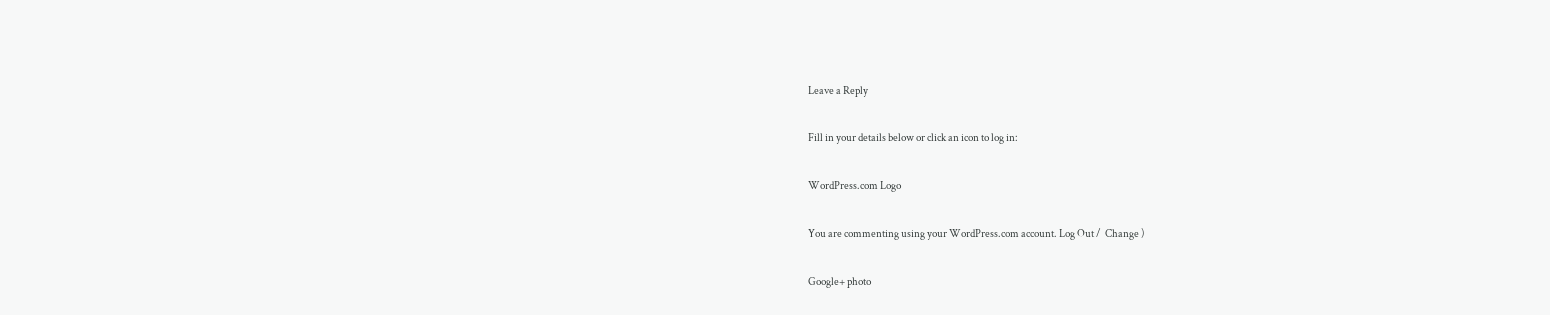Leave a Reply

Fill in your details below or click an icon to log in:

WordPress.com Logo

You are commenting using your WordPress.com account. Log Out /  Change )

Google+ photo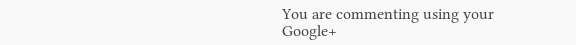You are commenting using your Google+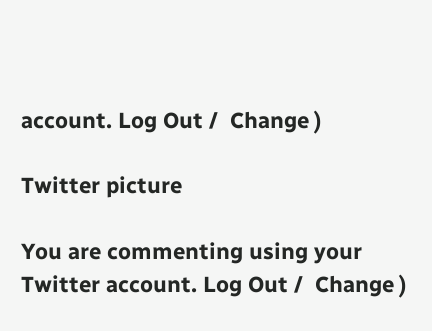account. Log Out /  Change )

Twitter picture

You are commenting using your Twitter account. Log Out /  Change )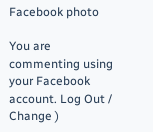Facebook photo

You are commenting using your Facebook account. Log Out /  Change )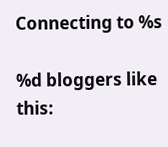Connecting to %s

%d bloggers like this: